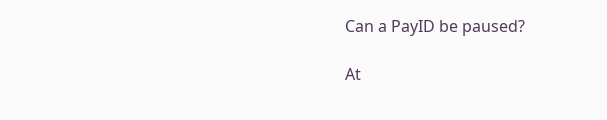Can a PayID be paused?

At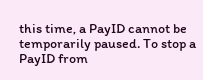this time, a PayID cannot be temporarily paused. To stop a PayID from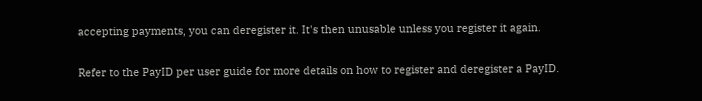accepting payments, you can deregister it. It's then unusable unless you register it again.

Refer to the PayID per user guide for more details on how to register and deregister a PayID.